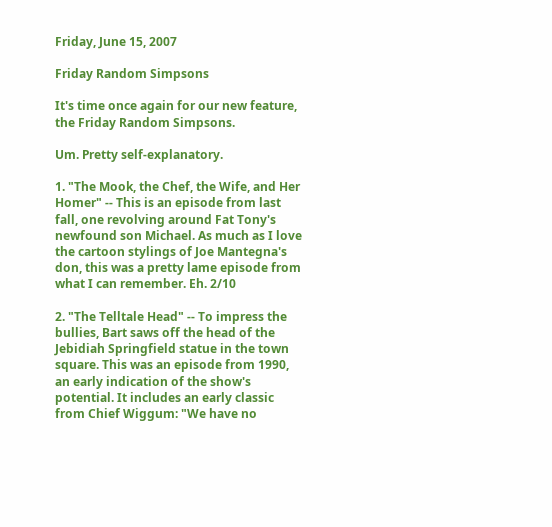Friday, June 15, 2007

Friday Random Simpsons

It's time once again for our new feature, the Friday Random Simpsons.

Um. Pretty self-explanatory.

1. "The Mook, the Chef, the Wife, and Her Homer" -- This is an episode from last fall, one revolving around Fat Tony's newfound son Michael. As much as I love the cartoon stylings of Joe Mantegna's don, this was a pretty lame episode from what I can remember. Eh. 2/10

2. "The Telltale Head" -- To impress the bullies, Bart saws off the head of the Jebidiah Springfield statue in the town square. This was an episode from 1990, an early indication of the show's potential. It includes an early classic from Chief Wiggum: "We have no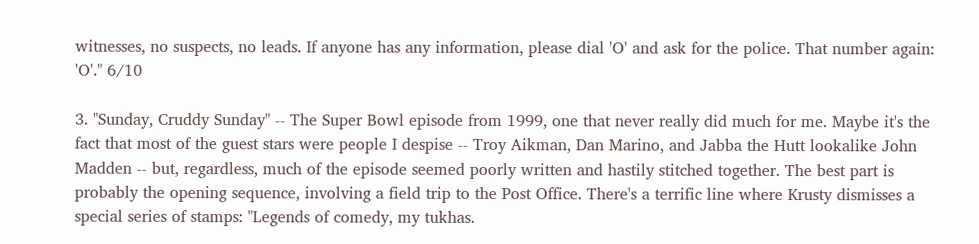witnesses, no suspects, no leads. If anyone has any information, please dial 'O' and ask for the police. That number again: 'O'." 6/10

3. "Sunday, Cruddy Sunday" -- The Super Bowl episode from 1999, one that never really did much for me. Maybe it's the fact that most of the guest stars were people I despise -- Troy Aikman, Dan Marino, and Jabba the Hutt lookalike John Madden -- but, regardless, much of the episode seemed poorly written and hastily stitched together. The best part is probably the opening sequence, involving a field trip to the Post Office. There's a terrific line where Krusty dismisses a special series of stamps: "Legends of comedy, my tukhas.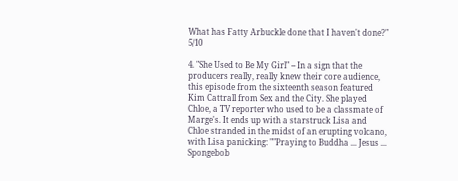What has Fatty Arbuckle done that I haven't done?" 5/10

4. "She Used to Be My Girl" -- In a sign that the producers really, really knew their core audience, this episode from the sixteenth season featured Kim Cattrall from Sex and the City. She played Chloe, a TV reporter who used to be a classmate of Marge's. It ends up with a starstruck Lisa and Chloe stranded in the midst of an erupting volcano, with Lisa panicking: ""Praying to Buddha ... Jesus ... Spongebob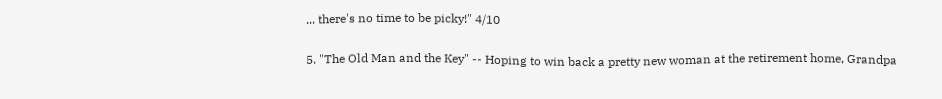... there's no time to be picky!" 4/10

5. "The Old Man and the Key" -- Hoping to win back a pretty new woman at the retirement home, Grandpa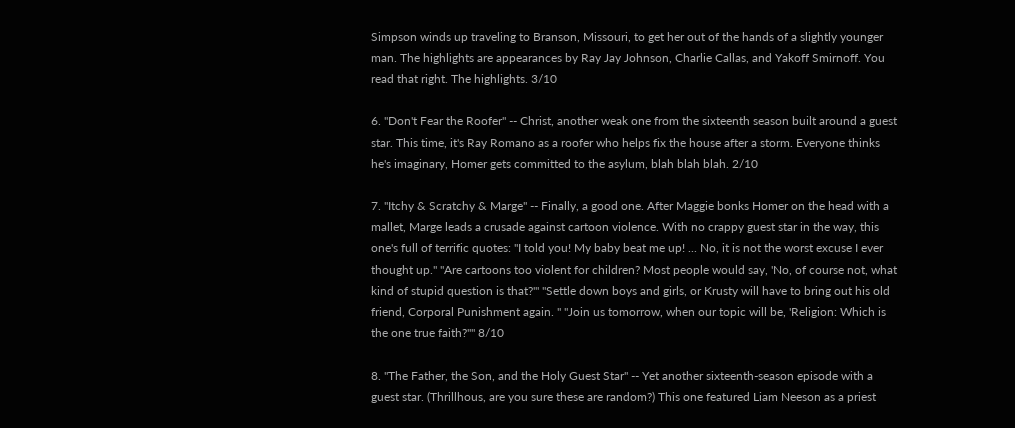Simpson winds up traveling to Branson, Missouri, to get her out of the hands of a slightly younger man. The highlights are appearances by Ray Jay Johnson, Charlie Callas, and Yakoff Smirnoff. You read that right. The highlights. 3/10

6. "Don't Fear the Roofer" -- Christ, another weak one from the sixteenth season built around a guest star. This time, it's Ray Romano as a roofer who helps fix the house after a storm. Everyone thinks he's imaginary, Homer gets committed to the asylum, blah blah blah. 2/10

7. "Itchy & Scratchy & Marge" -- Finally, a good one. After Maggie bonks Homer on the head with a mallet, Marge leads a crusade against cartoon violence. With no crappy guest star in the way, this one's full of terrific quotes: "I told you! My baby beat me up! ... No, it is not the worst excuse I ever thought up." "Are cartoons too violent for children? Most people would say, 'No, of course not, what kind of stupid question is that?''' "Settle down boys and girls, or Krusty will have to bring out his old friend, Corporal Punishment again. " "Join us tomorrow, when our topic will be, 'Religion: Which is the one true faith?''" 8/10

8. "The Father, the Son, and the Holy Guest Star" -- Yet another sixteenth-season episode with a guest star. (Thrillhous, are you sure these are random?) This one featured Liam Neeson as a priest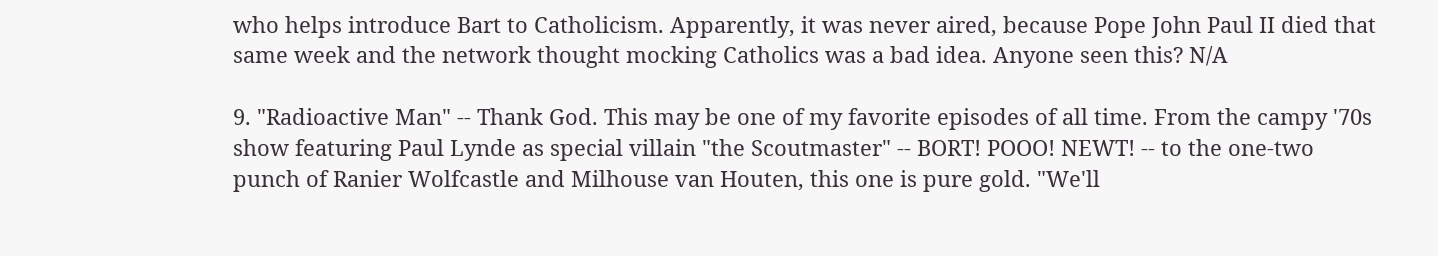who helps introduce Bart to Catholicism. Apparently, it was never aired, because Pope John Paul II died that same week and the network thought mocking Catholics was a bad idea. Anyone seen this? N/A

9. "Radioactive Man" -- Thank God. This may be one of my favorite episodes of all time. From the campy '70s show featuring Paul Lynde as special villain "the Scoutmaster" -- BORT! POOO! NEWT! -- to the one-two punch of Ranier Wolfcastle and Milhouse van Houten, this one is pure gold. "We'll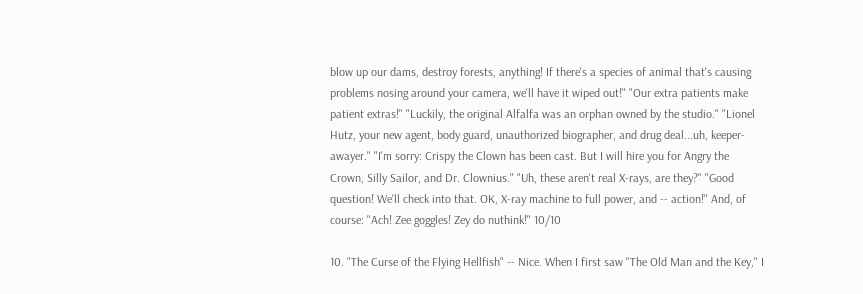blow up our dams, destroy forests, anything! If there's a species of animal that's causing problems nosing around your camera, we'll have it wiped out!" "Our extra patients make patient extras!" "Luckily, the original Alfalfa was an orphan owned by the studio." "Lionel Hutz, your new agent, body guard, unauthorized biographer, and drug deal...uh, keeper-awayer." "I'm sorry: Crispy the Clown has been cast. But I will hire you for Angry the Crown, Silly Sailor, and Dr. Clownius." "Uh, these aren't real X-rays, are they?" "Good question! We'll check into that. OK, X-ray machine to full power, and -- action!" And, of course: "Ach! Zee goggles! Zey do nuthink!" 10/10

10. "The Curse of the Flying Hellfish" -- Nice. When I first saw "The Old Man and the Key," I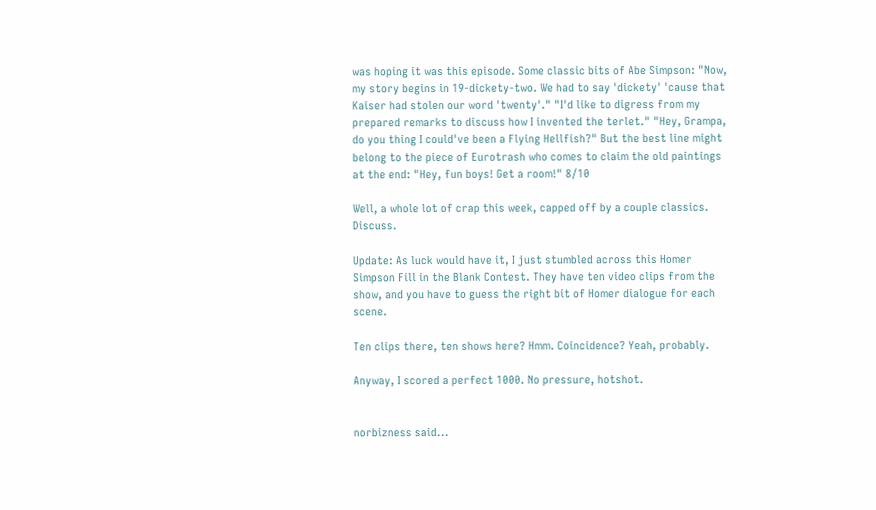was hoping it was this episode. Some classic bits of Abe Simpson: "Now, my story begins in 19-dickety-two. We had to say 'dickety' 'cause that Kaiser had stolen our word 'twenty'." "I'd like to digress from my prepared remarks to discuss how I invented the terlet." "Hey, Grampa, do you thing I could've been a Flying Hellfish?" But the best line might belong to the piece of Eurotrash who comes to claim the old paintings at the end: "Hey, fun boys! Get a room!" 8/10

Well, a whole lot of crap this week, capped off by a couple classics. Discuss.

Update: As luck would have it, I just stumbled across this Homer Simpson Fill in the Blank Contest. They have ten video clips from the show, and you have to guess the right bit of Homer dialogue for each scene.

Ten clips there, ten shows here? Hmm. Coincidence? Yeah, probably.

Anyway, I scored a perfect 1000. No pressure, hotshot.


norbizness said...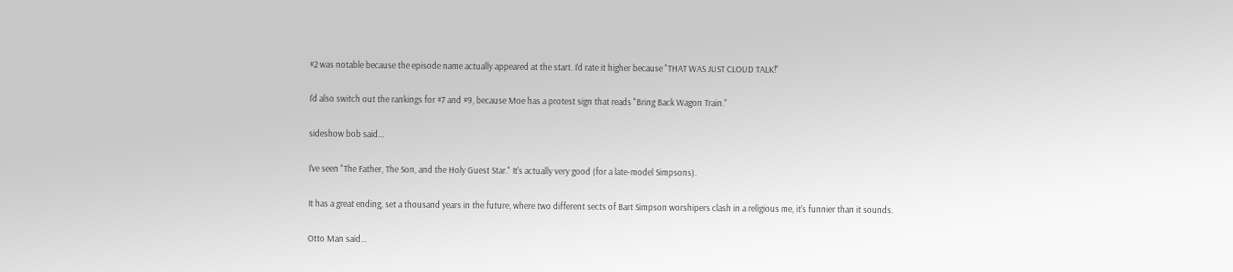#2 was notable because the episode name actually appeared at the start. I'd rate it higher because "THAT WAS JUST CLOUD TALK!"

I'd also switch out the rankings for #7 and #9, because Moe has a protest sign that reads "Bring Back Wagon Train."

sideshow bob said...

I've seen "The Father, The Son, and the Holy Guest Star." It's actually very good (for a late-model Simpsons).

It has a great ending, set a thousand years in the future, where two different sects of Bart Simpson worshipers clash in a religious me, it's funnier than it sounds.

Otto Man said...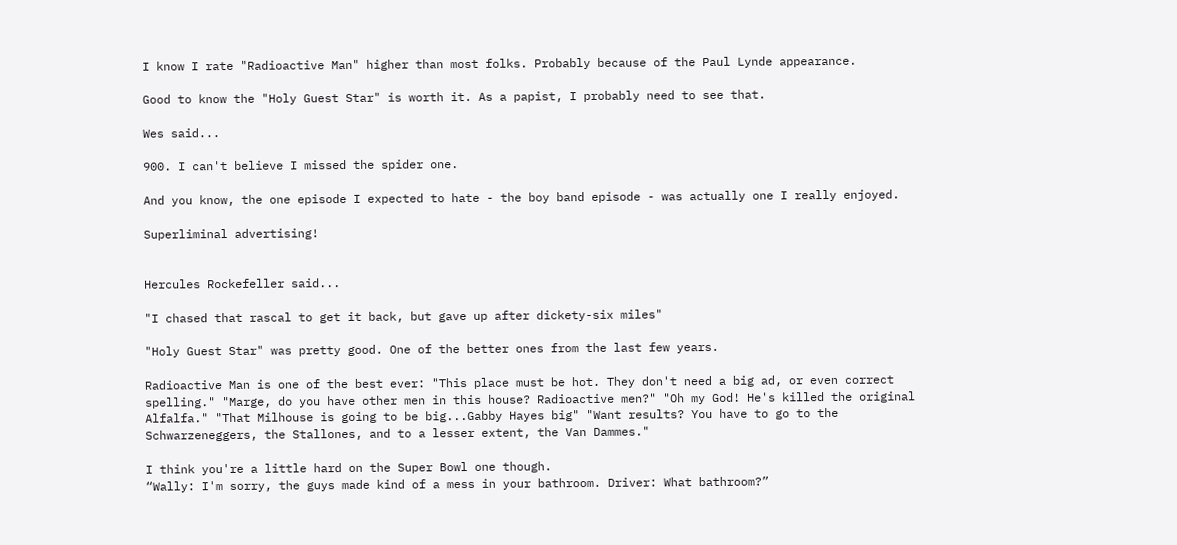I know I rate "Radioactive Man" higher than most folks. Probably because of the Paul Lynde appearance.

Good to know the "Holy Guest Star" is worth it. As a papist, I probably need to see that.

Wes said...

900. I can't believe I missed the spider one.

And you know, the one episode I expected to hate - the boy band episode - was actually one I really enjoyed.

Superliminal advertising!


Hercules Rockefeller said...

"I chased that rascal to get it back, but gave up after dickety-six miles"

"Holy Guest Star" was pretty good. One of the better ones from the last few years.

Radioactive Man is one of the best ever: "This place must be hot. They don't need a big ad, or even correct spelling." "Marge, do you have other men in this house? Radioactive men?" "Oh my God! He's killed the original Alfalfa." "That Milhouse is going to be big...Gabby Hayes big" "Want results? You have to go to the Schwarzeneggers, the Stallones, and to a lesser extent, the Van Dammes."

I think you're a little hard on the Super Bowl one though.
“Wally: I'm sorry, the guys made kind of a mess in your bathroom. Driver: What bathroom?”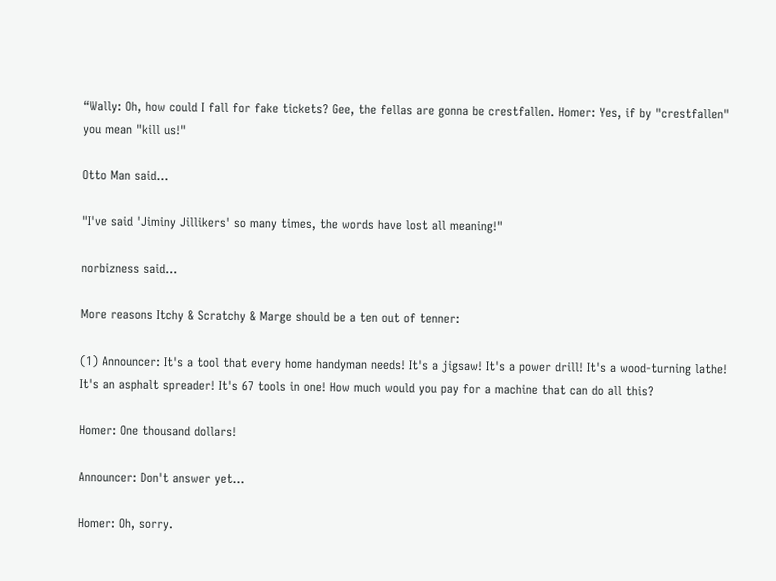“Wally: Oh, how could I fall for fake tickets? Gee, the fellas are gonna be crestfallen. Homer: Yes, if by "crestfallen" you mean "kill us!"

Otto Man said...

"I've said 'Jiminy Jillikers' so many times, the words have lost all meaning!"

norbizness said...

More reasons Itchy & Scratchy & Marge should be a ten out of tenner:

(1) Announcer: It's a tool that every home handyman needs! It's a jigsaw! It's a power drill! It's a wood-turning lathe! It's an asphalt spreader! It's 67 tools in one! How much would you pay for a machine that can do all this?

Homer: One thousand dollars!

Announcer: Don't answer yet...

Homer: Oh, sorry.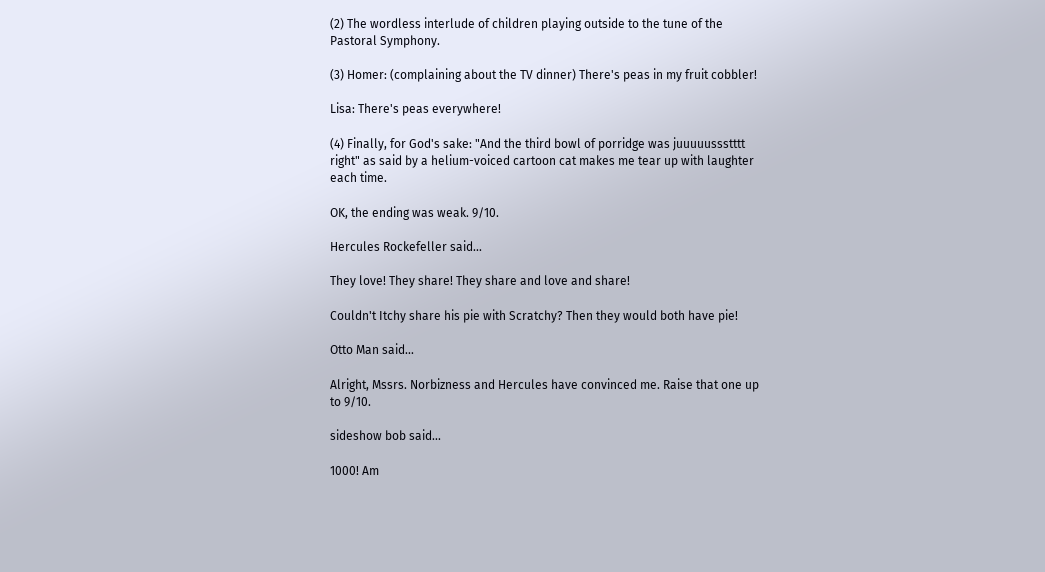(2) The wordless interlude of children playing outside to the tune of the Pastoral Symphony.

(3) Homer: (complaining about the TV dinner) There's peas in my fruit cobbler!

Lisa: There's peas everywhere!

(4) Finally, for God's sake: "And the third bowl of porridge was juuuuussstttt right" as said by a helium-voiced cartoon cat makes me tear up with laughter each time.

OK, the ending was weak. 9/10.

Hercules Rockefeller said...

They love! They share! They share and love and share!

Couldn't Itchy share his pie with Scratchy? Then they would both have pie!

Otto Man said...

Alright, Mssrs. Norbizness and Hercules have convinced me. Raise that one up to 9/10.

sideshow bob said...

1000! Am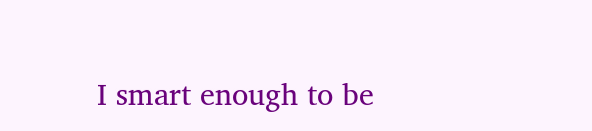I smart enough to be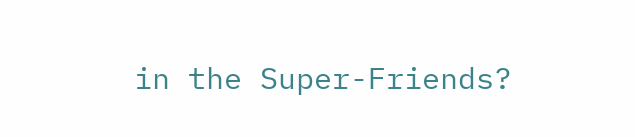in the Super-Friends?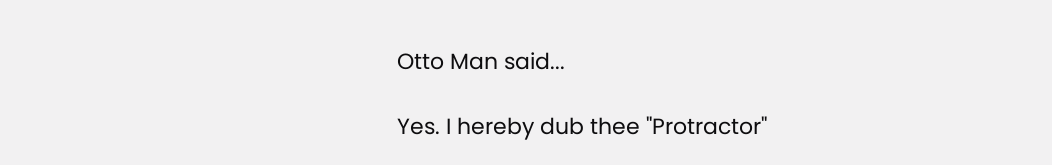Otto Man said...

Yes. I hereby dub thee "Protractor"